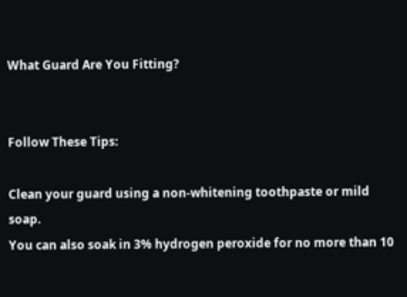What Guard Are You Fitting?


Follow These Tips:

Clean your guard using a non-whitening toothpaste or mild soap.
You can also soak in 3% hydrogen peroxide for no more than 10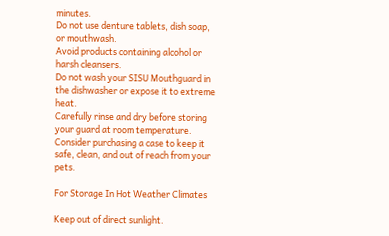minutes.
Do not use denture tablets, dish soap, or mouthwash.
Avoid products containing alcohol or harsh cleansers.
Do not wash your SISU Mouthguard in the dishwasher or expose it to extreme heat.
Carefully rinse and dry before storing your guard at room temperature.
Consider purchasing a case to keep it safe, clean, and out of reach from your pets.

For Storage In Hot Weather Climates

Keep out of direct sunlight.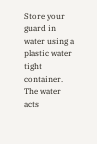Store your guard in water using a plastic water tight container. The water acts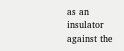as an insulator against the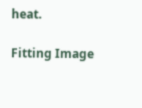heat.

Fitting Image